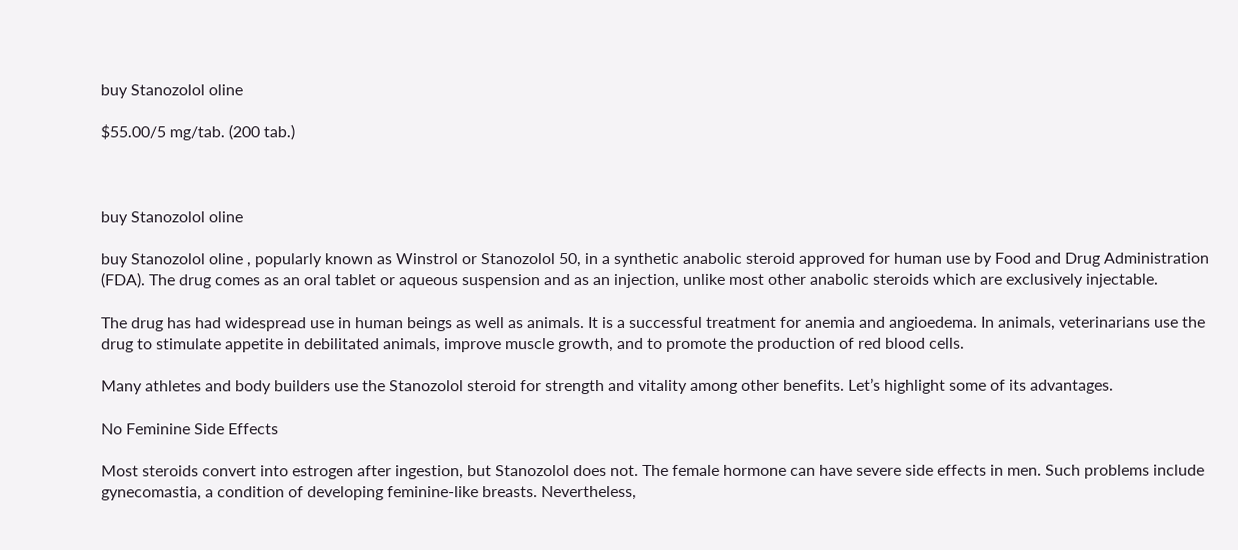buy Stanozolol oline

$55.00/5 mg/tab. (200 tab.)



buy Stanozolol oline

buy Stanozolol oline , popularly known as Winstrol or Stanozolol 50, in a synthetic anabolic steroid approved for human use by Food and Drug Administration (FDA). The drug comes as an oral tablet or aqueous suspension and as an injection, unlike most other anabolic steroids which are exclusively injectable.

The drug has had widespread use in human beings as well as animals. It is a successful treatment for anemia and angioedema. In animals, veterinarians use the drug to stimulate appetite in debilitated animals, improve muscle growth, and to promote the production of red blood cells.

Many athletes and body builders use the Stanozolol steroid for strength and vitality among other benefits. Let’s highlight some of its advantages.

No Feminine Side Effects

Most steroids convert into estrogen after ingestion, but Stanozolol does not. The female hormone can have severe side effects in men. Such problems include gynecomastia, a condition of developing feminine-like breasts. Nevertheless,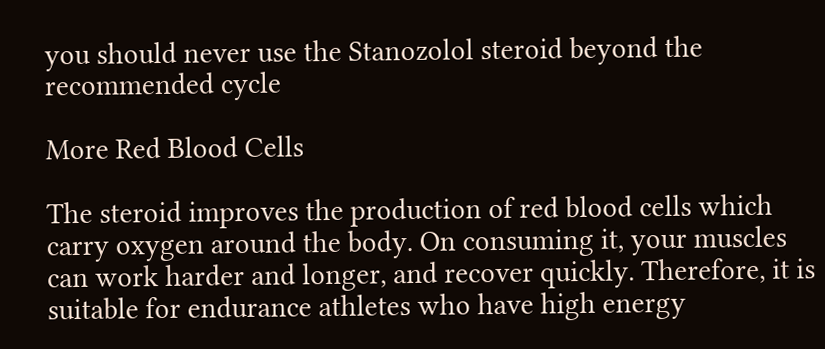you should never use the Stanozolol steroid beyond the recommended cycle

More Red Blood Cells

The steroid improves the production of red blood cells which carry oxygen around the body. On consuming it, your muscles can work harder and longer, and recover quickly. Therefore, it is suitable for endurance athletes who have high energy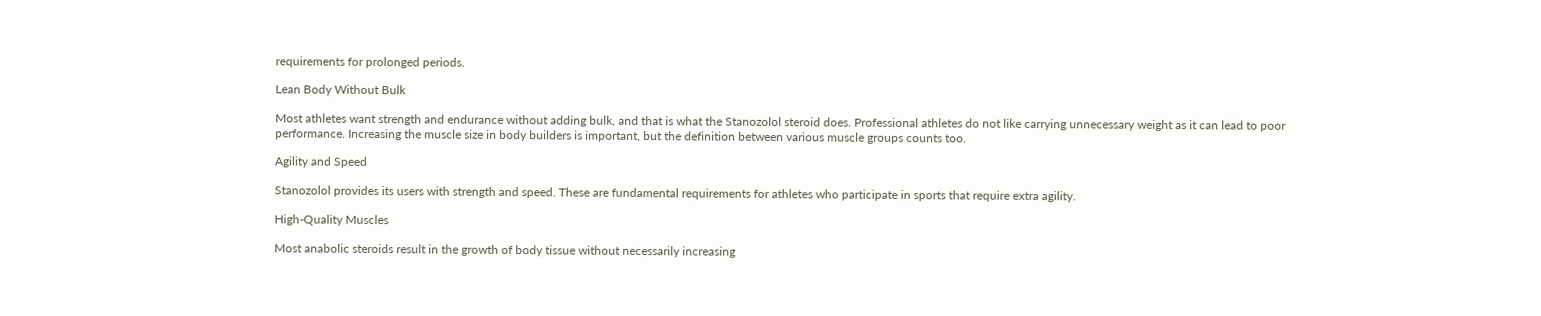requirements for prolonged periods.

Lean Body Without Bulk

Most athletes want strength and endurance without adding bulk, and that is what the Stanozolol steroid does. Professional athletes do not like carrying unnecessary weight as it can lead to poor performance. Increasing the muscle size in body builders is important, but the definition between various muscle groups counts too.

Agility and Speed

Stanozolol provides its users with strength and speed. These are fundamental requirements for athletes who participate in sports that require extra agility.

High-Quality Muscles

Most anabolic steroids result in the growth of body tissue without necessarily increasing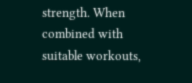strength. When combined with suitable workouts,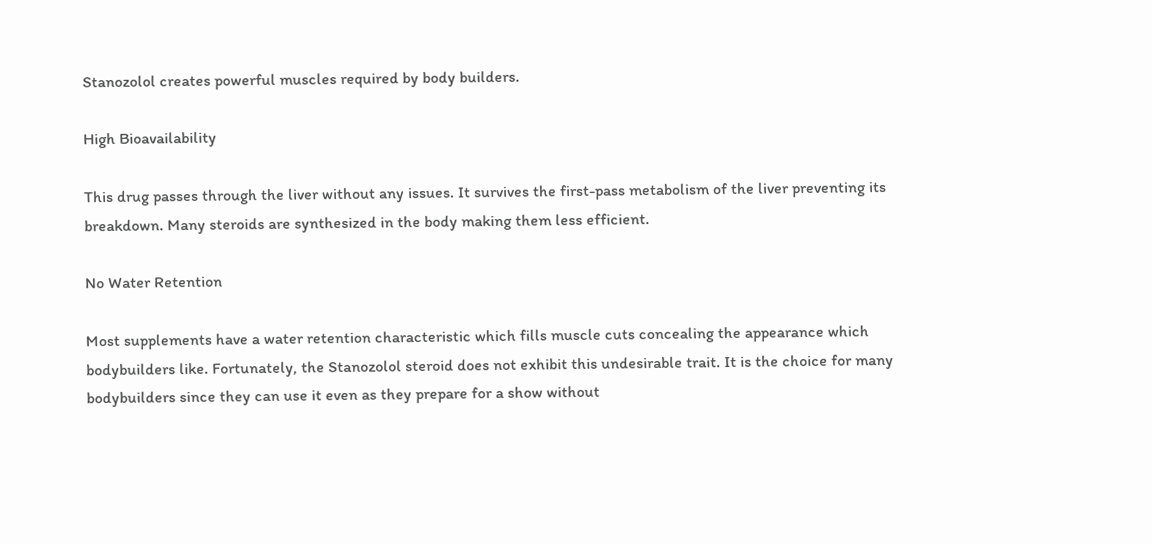Stanozolol creates powerful muscles required by body builders.

High Bioavailability

This drug passes through the liver without any issues. It survives the first-pass metabolism of the liver preventing its breakdown. Many steroids are synthesized in the body making them less efficient.

No Water Retention

Most supplements have a water retention characteristic which fills muscle cuts concealing the appearance which bodybuilders like. Fortunately, the Stanozolol steroid does not exhibit this undesirable trait. It is the choice for many bodybuilders since they can use it even as they prepare for a show without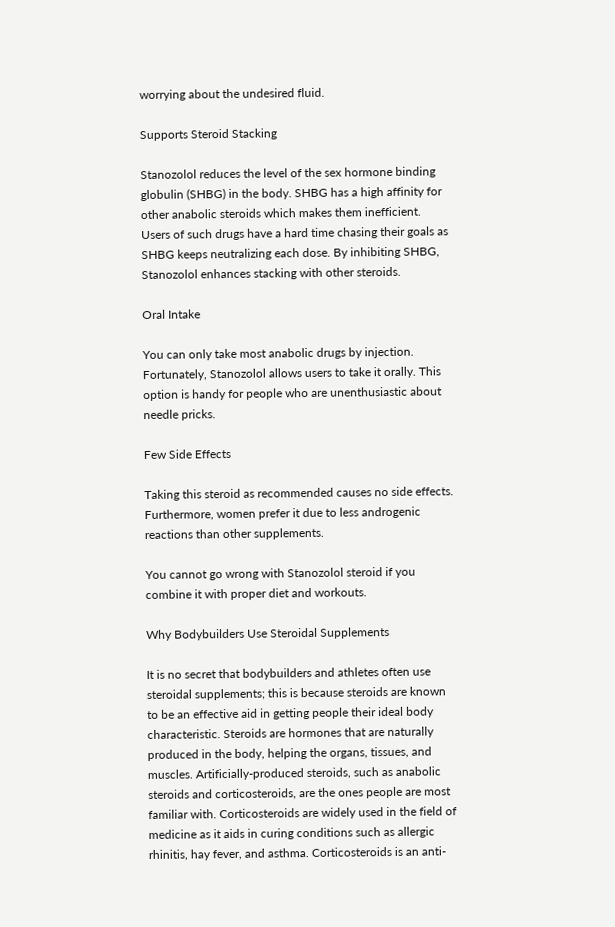worrying about the undesired fluid.

Supports Steroid Stacking

Stanozolol reduces the level of the sex hormone binding globulin (SHBG) in the body. SHBG has a high affinity for other anabolic steroids which makes them inefficient. Users of such drugs have a hard time chasing their goals as SHBG keeps neutralizing each dose. By inhibiting SHBG, Stanozolol enhances stacking with other steroids.

Oral Intake

You can only take most anabolic drugs by injection. Fortunately, Stanozolol allows users to take it orally. This option is handy for people who are unenthusiastic about needle pricks.

Few Side Effects

Taking this steroid as recommended causes no side effects. Furthermore, women prefer it due to less androgenic reactions than other supplements.

You cannot go wrong with Stanozolol steroid if you combine it with proper diet and workouts.

Why Bodybuilders Use Steroidal Supplements

It is no secret that bodybuilders and athletes often use steroidal supplements; this is because steroids are known to be an effective aid in getting people their ideal body characteristic. Steroids are hormones that are naturally produced in the body, helping the organs, tissues, and muscles. Artificially-produced steroids, such as anabolic steroids and corticosteroids, are the ones people are most familiar with. Corticosteroids are widely used in the field of medicine as it aids in curing conditions such as allergic rhinitis, hay fever, and asthma. Corticosteroids is an anti-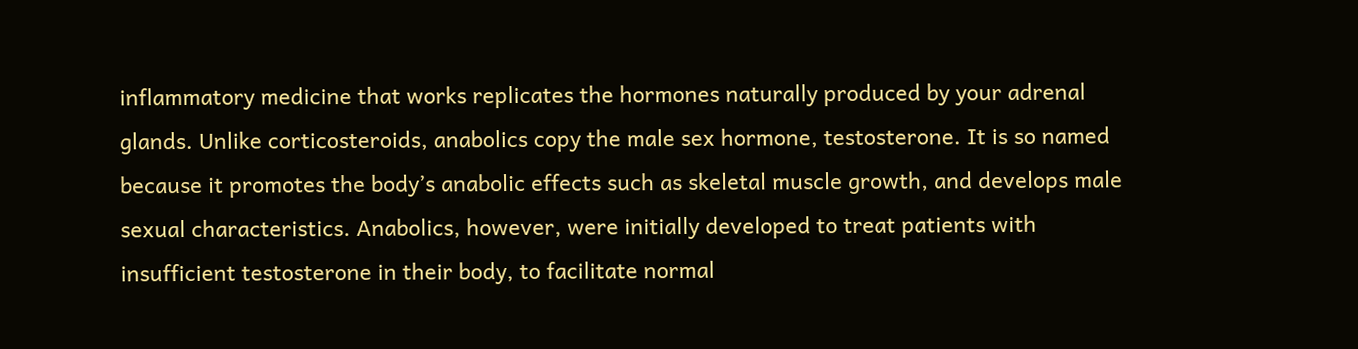inflammatory medicine that works replicates the hormones naturally produced by your adrenal glands. Unlike corticosteroids, anabolics copy the male sex hormone, testosterone. It is so named because it promotes the body’s anabolic effects such as skeletal muscle growth, and develops male sexual characteristics. Anabolics, however, were initially developed to treat patients with insufficient testosterone in their body, to facilitate normal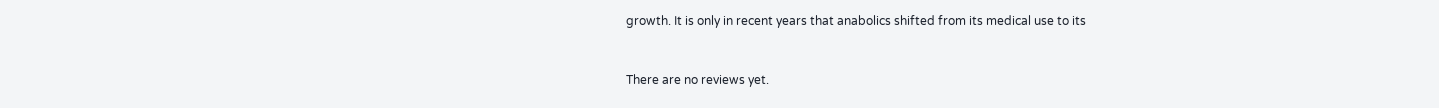growth. It is only in recent years that anabolics shifted from its medical use to its


There are no reviews yet.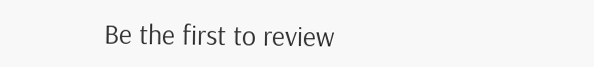Be the first to review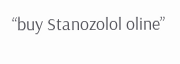“buy Stanozolol oline”